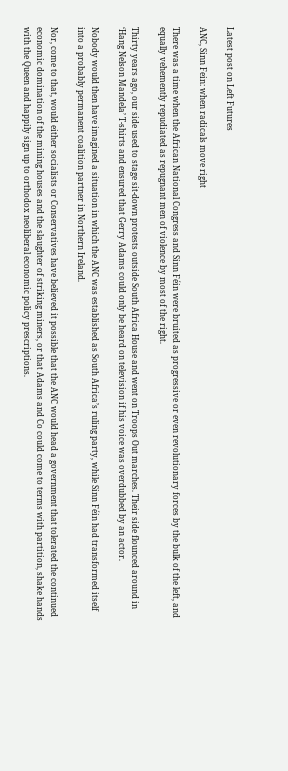Latest post on Left Futures

ANC, Sinn Fein: when radicals move right

There was a time when the African National Congress and Sinn Féin were bruited as progressive or even revolutionary forces by the bulk of the left, and equally vehemently repudiated as repugnant men of violence by most of the right.

Thirty years ago, our side used to stage sit-down protests outside South Africa House and went on Troops Out marches. Their side flounced around in ‘Hang Nelson Mandela’ T-shirts and ensured that Gerry Adams could only be heard on television if his voice was overdubbed by an actor.

Nobody would then have imagined a situation in which the ANC was established as South Africa’s ruling party, while Sinn Féin had transformed itself into a probably permanent coalition partner in Northern Ireland.

Nor, come to that, would either socialists or Conservatives have believed it possible that the ANC would head a government that tolerated the continued economic domination of the mining houses and the slaughter of striking miners, or that Adams and Co could come to terms with partition, shake hands with the Queen and happily sign up to orthodox neoliberal economic policy prescriptions.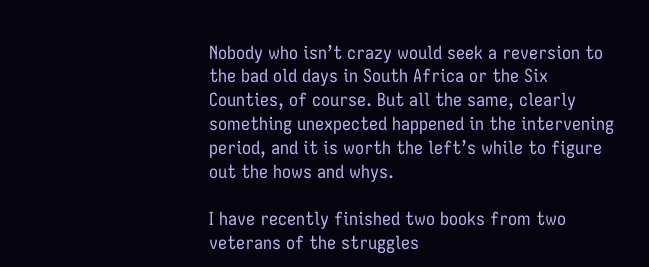Nobody who isn’t crazy would seek a reversion to the bad old days in South Africa or the Six Counties, of course. But all the same, clearly something unexpected happened in the intervening period, and it is worth the left’s while to figure out the hows and whys.

I have recently finished two books from two veterans of the struggles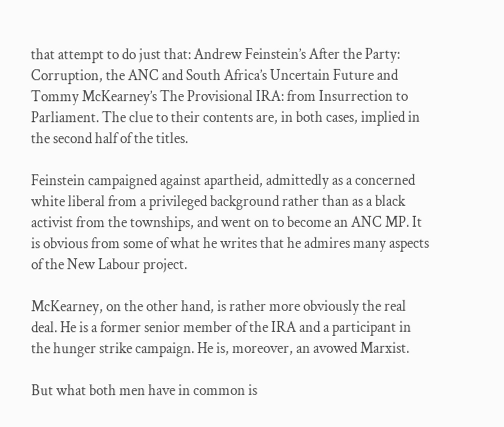that attempt to do just that: Andrew Feinstein’s After the Party: Corruption, the ANC and South Africa’s Uncertain Future and Tommy McKearney’s The Provisional IRA: from Insurrection to Parliament. The clue to their contents are, in both cases, implied in the second half of the titles.

Feinstein campaigned against apartheid, admittedly as a concerned white liberal from a privileged background rather than as a black activist from the townships, and went on to become an ANC MP. It is obvious from some of what he writes that he admires many aspects of the New Labour project.

McKearney, on the other hand, is rather more obviously the real deal. He is a former senior member of the IRA and a participant in the hunger strike campaign. He is, moreover, an avowed Marxist.

But what both men have in common is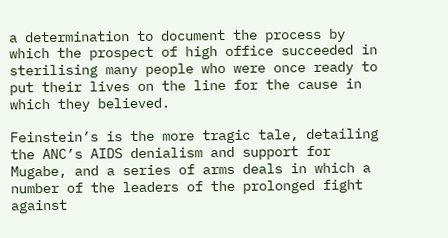a determination to document the process by which the prospect of high office succeeded in sterilising many people who were once ready to put their lives on the line for the cause in which they believed.

Feinstein’s is the more tragic tale, detailing the ANC’s AIDS denialism and support for Mugabe, and a series of arms deals in which a number of the leaders of the prolonged fight against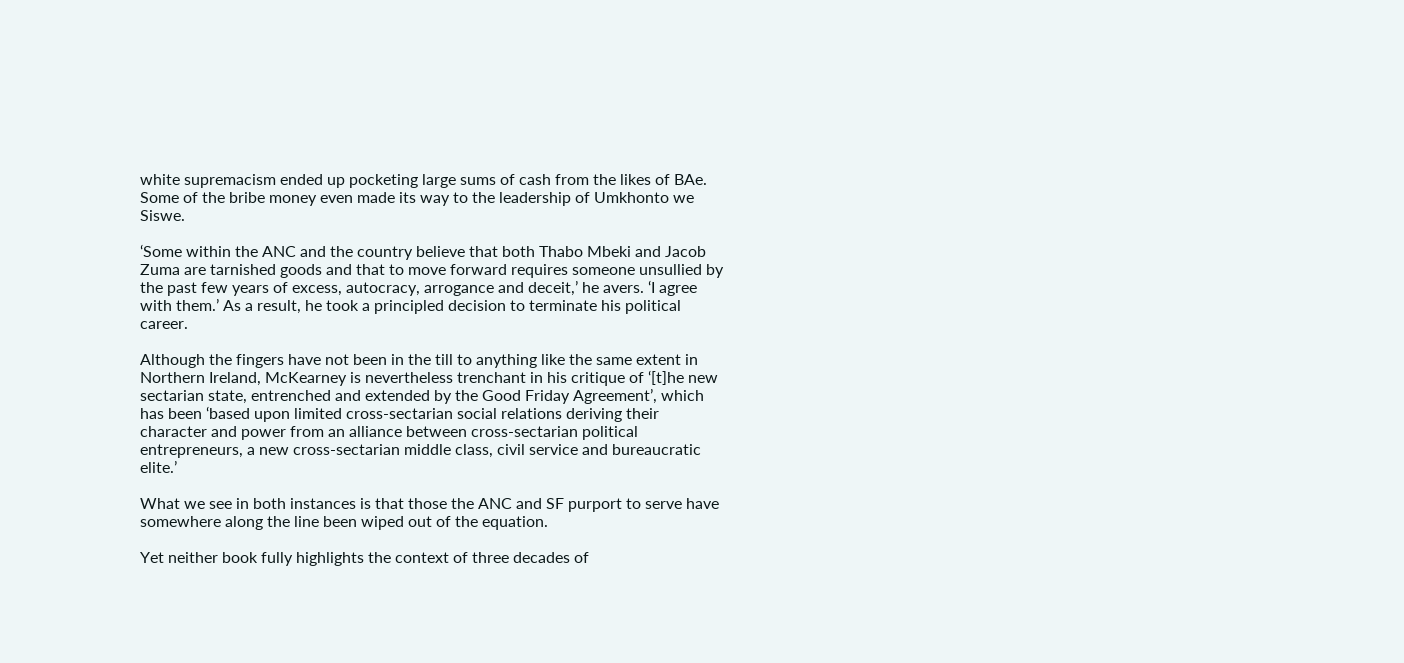white supremacism ended up pocketing large sums of cash from the likes of BAe. Some of the bribe money even made its way to the leadership of Umkhonto we Siswe.

‘Some within the ANC and the country believe that both Thabo Mbeki and Jacob Zuma are tarnished goods and that to move forward requires someone unsullied by the past few years of excess, autocracy, arrogance and deceit,’ he avers. ‘I agree with them.’ As a result, he took a principled decision to terminate his political career.

Although the fingers have not been in the till to anything like the same extent in Northern Ireland, McKearney is nevertheless trenchant in his critique of ‘[t]he new sectarian state, entrenched and extended by the Good Friday Agreement’, which has been ‘based upon limited cross-sectarian social relations deriving their character and power from an alliance between cross-sectarian political entrepreneurs, a new cross-sectarian middle class, civil service and bureaucratic elite.’

What we see in both instances is that those the ANC and SF purport to serve have somewhere along the line been wiped out of the equation.

Yet neither book fully highlights the context of three decades of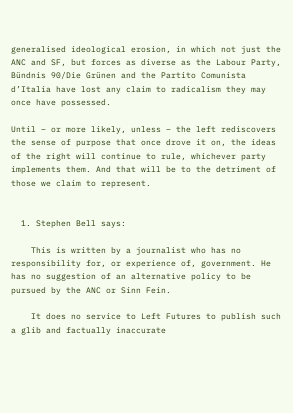generalised ideological erosion, in which not just the ANC and SF, but forces as diverse as the Labour Party, Bündnis 90/Die Grünen and the Partito Comunista d’Italia have lost any claim to radicalism they may once have possessed.

Until – or more likely, unless – the left rediscovers the sense of purpose that once drove it on, the ideas of the right will continue to rule, whichever party implements them. And that will be to the detriment of those we claim to represent.


  1. Stephen Bell says:

    This is written by a journalist who has no responsibility for, or experience of, government. He has no suggestion of an alternative policy to be pursued by the ANC or Sinn Fein.

    It does no service to Left Futures to publish such a glib and factually inaccurate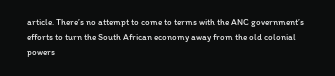article. There’s no attempt to come to terms with the ANC government’s efforts to turn the South African economy away from the old colonial powers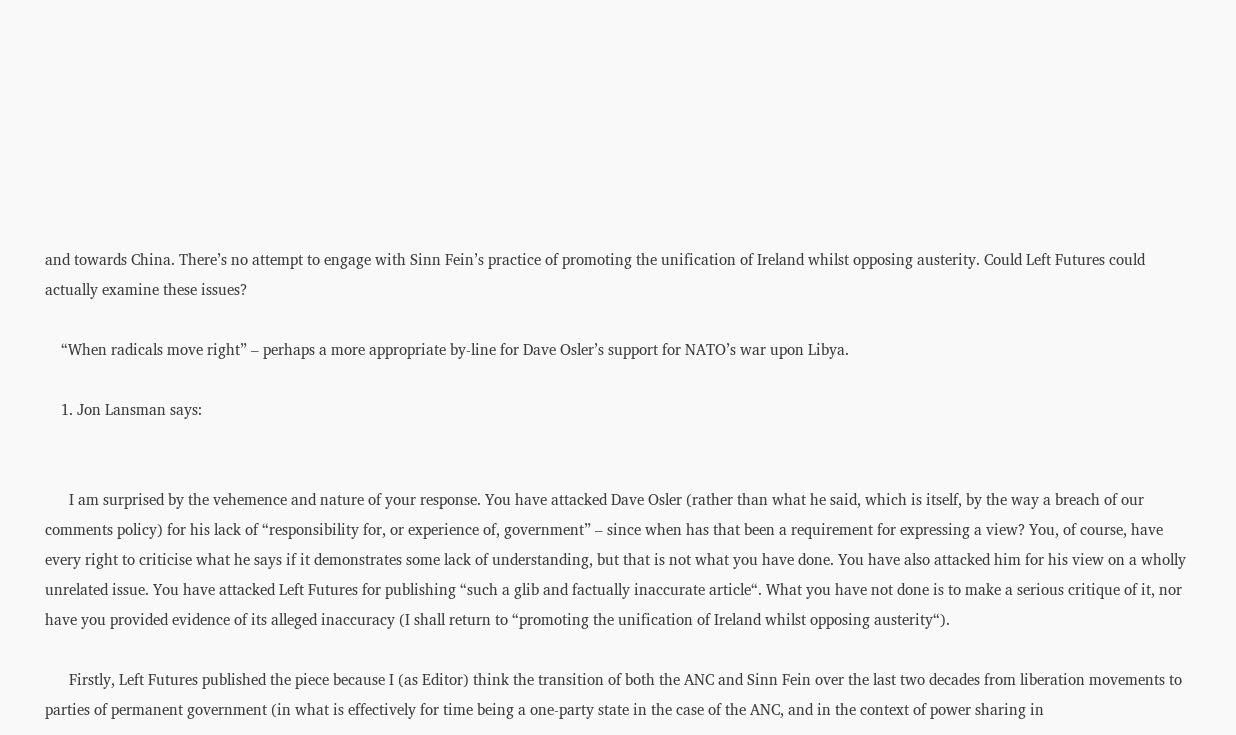and towards China. There’s no attempt to engage with Sinn Fein’s practice of promoting the unification of Ireland whilst opposing austerity. Could Left Futures could actually examine these issues?

    “When radicals move right” – perhaps a more appropriate by-line for Dave Osler’s support for NATO’s war upon Libya.

    1. Jon Lansman says:


      I am surprised by the vehemence and nature of your response. You have attacked Dave Osler (rather than what he said, which is itself, by the way a breach of our comments policy) for his lack of “responsibility for, or experience of, government” – since when has that been a requirement for expressing a view? You, of course, have every right to criticise what he says if it demonstrates some lack of understanding, but that is not what you have done. You have also attacked him for his view on a wholly unrelated issue. You have attacked Left Futures for publishing “such a glib and factually inaccurate article“. What you have not done is to make a serious critique of it, nor have you provided evidence of its alleged inaccuracy (I shall return to “promoting the unification of Ireland whilst opposing austerity“).

      Firstly, Left Futures published the piece because I (as Editor) think the transition of both the ANC and Sinn Fein over the last two decades from liberation movements to parties of permanent government (in what is effectively for time being a one-party state in the case of the ANC, and in the context of power sharing in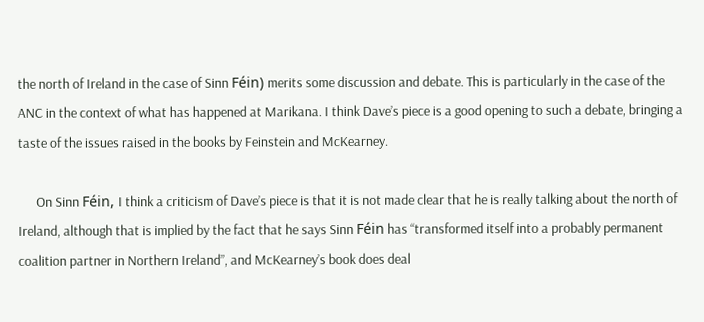the north of Ireland in the case of Sinn Féin) merits some discussion and debate. This is particularly in the case of the ANC in the context of what has happened at Marikana. I think Dave’s piece is a good opening to such a debate, bringing a taste of the issues raised in the books by Feinstein and McKearney.

      On Sinn Féin, I think a criticism of Dave’s piece is that it is not made clear that he is really talking about the north of Ireland, although that is implied by the fact that he says Sinn Féin has “transformed itself into a probably permanent coalition partner in Northern Ireland”, and McKearney’s book does deal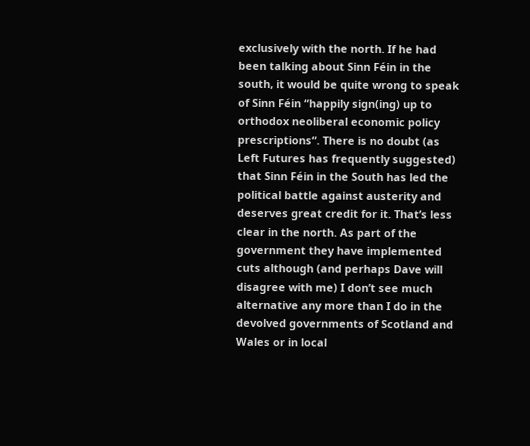exclusively with the north. If he had been talking about Sinn Féin in the south, it would be quite wrong to speak of Sinn Féin “happily sign(ing) up to orthodox neoliberal economic policy prescriptions“. There is no doubt (as Left Futures has frequently suggested) that Sinn Féin in the South has led the political battle against austerity and deserves great credit for it. That’s less clear in the north. As part of the government they have implemented cuts although (and perhaps Dave will disagree with me) I don’t see much alternative any more than I do in the devolved governments of Scotland and Wales or in local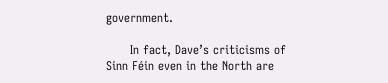government.

      In fact, Dave’s criticisms of Sinn Féin even in the North are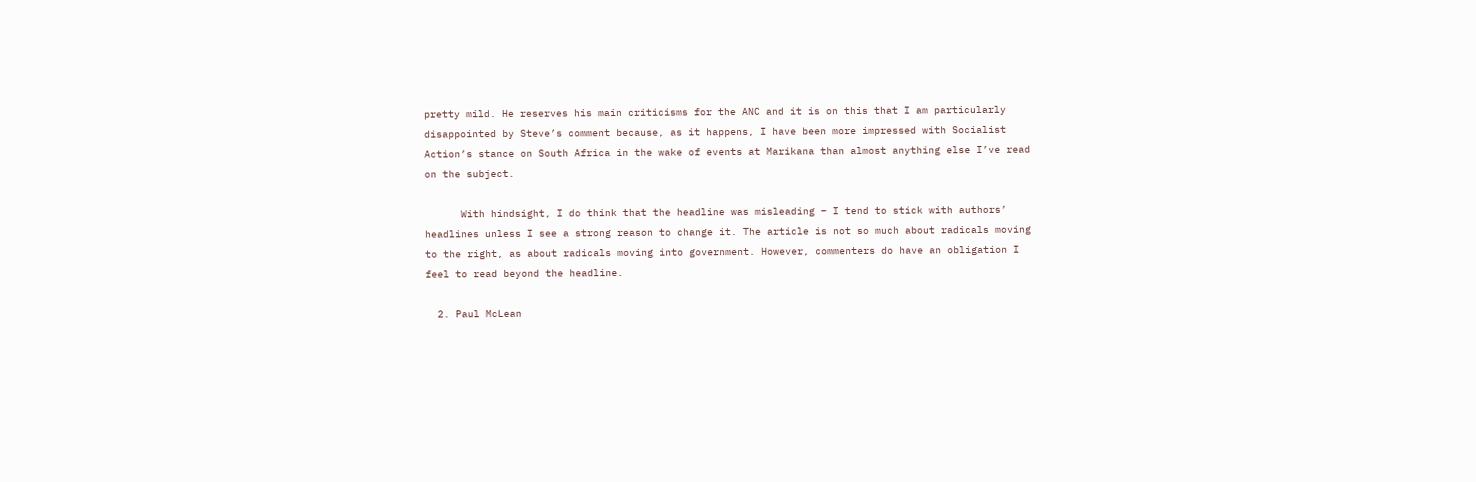pretty mild. He reserves his main criticisms for the ANC and it is on this that I am particularly disappointed by Steve’s comment because, as it happens, I have been more impressed with Socialist Action’s stance on South Africa in the wake of events at Marikana than almost anything else I’ve read on the subject.

      With hindsight, I do think that the headline was misleading – I tend to stick with authors’ headlines unless I see a strong reason to change it. The article is not so much about radicals moving to the right, as about radicals moving into government. However, commenters do have an obligation I feel to read beyond the headline.

  2. Paul McLean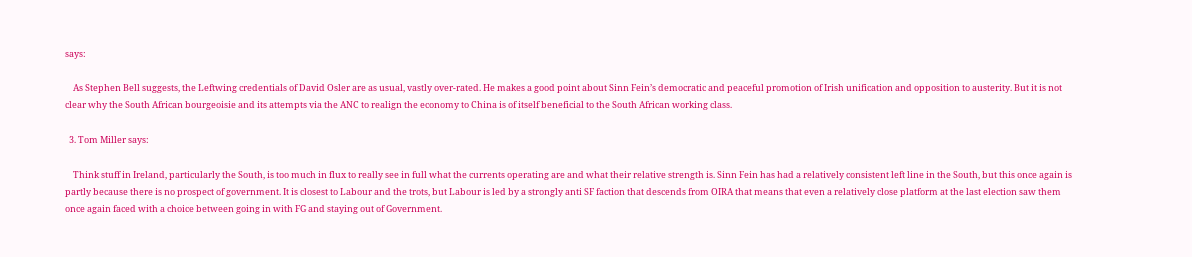says:

    As Stephen Bell suggests, the Leftwing credentials of David Osler are as usual, vastly over-rated. He makes a good point about Sinn Fein’s democratic and peaceful promotion of Irish unification and opposition to austerity. But it is not clear why the South African bourgeoisie and its attempts via the ANC to realign the economy to China is of itself beneficial to the South African working class.

  3. Tom Miller says:

    Think stuff in Ireland, particularly the South, is too much in flux to really see in full what the currents operating are and what their relative strength is. Sinn Fein has had a relatively consistent left line in the South, but this once again is partly because there is no prospect of government. It is closest to Labour and the trots, but Labour is led by a strongly anti SF faction that descends from OIRA that means that even a relatively close platform at the last election saw them once again faced with a choice between going in with FG and staying out of Government.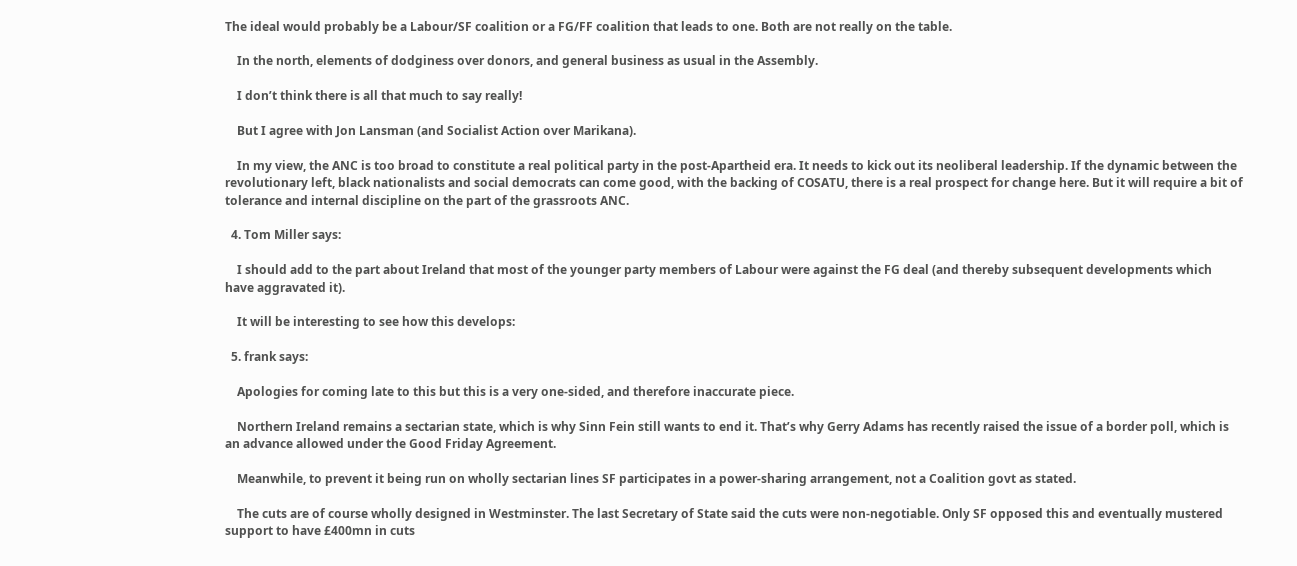The ideal would probably be a Labour/SF coalition or a FG/FF coalition that leads to one. Both are not really on the table.

    In the north, elements of dodginess over donors, and general business as usual in the Assembly.

    I don’t think there is all that much to say really!

    But I agree with Jon Lansman (and Socialist Action over Marikana).

    In my view, the ANC is too broad to constitute a real political party in the post-Apartheid era. It needs to kick out its neoliberal leadership. If the dynamic between the revolutionary left, black nationalists and social democrats can come good, with the backing of COSATU, there is a real prospect for change here. But it will require a bit of tolerance and internal discipline on the part of the grassroots ANC.

  4. Tom Miller says:

    I should add to the part about Ireland that most of the younger party members of Labour were against the FG deal (and thereby subsequent developments which have aggravated it).

    It will be interesting to see how this develops:

  5. frank says:

    Apologies for coming late to this but this is a very one-sided, and therefore inaccurate piece.

    Northern Ireland remains a sectarian state, which is why Sinn Fein still wants to end it. That’s why Gerry Adams has recently raised the issue of a border poll, which is an advance allowed under the Good Friday Agreement.

    Meanwhile, to prevent it being run on wholly sectarian lines SF participates in a power-sharing arrangement, not a Coalition govt as stated.

    The cuts are of course wholly designed in Westminster. The last Secretary of State said the cuts were non-negotiable. Only SF opposed this and eventually mustered support to have £400mn in cuts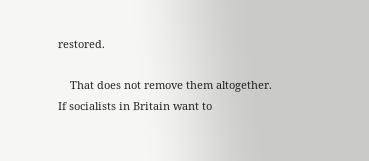restored.

    That does not remove them altogether. If socialists in Britain want to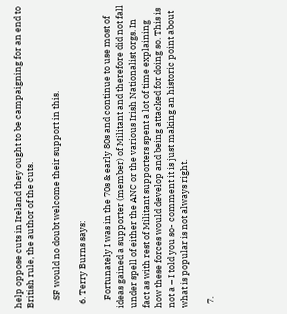help oppose cuts in Ireland they ought to be campaigning for an end to British rule, the author of the cuts.

    SF would no doubt welcome their support in this.

  6. Terry Burns says:

    Fortunately I was in the 70s & early 80s and continue to use most of ideas gained a supporter (member) of Militant and therefore did not fall under spell of either the ANC or the various Irish Nationalist orgs. In fact as with rest of Militant supporters spent a lot of time explaining how these forces would develop and being attacked for doing so. This is not a – I told you so- comment it is just making an historic point about what is popular is not always right.

  7.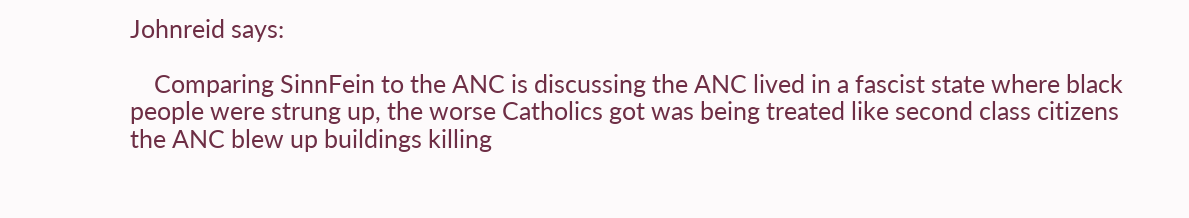Johnreid says:

    Comparing SinnFein to the ANC is discussing the ANC lived in a fascist state where black people were strung up, the worse Catholics got was being treated like second class citizens the ANC blew up buildings killing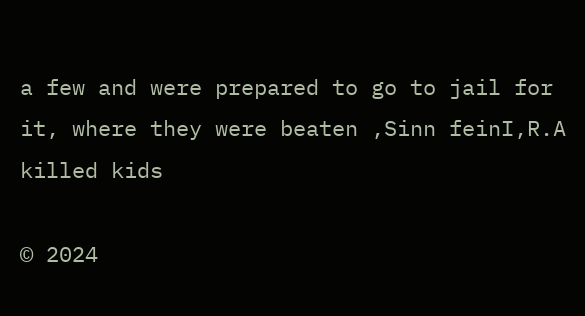a few and were prepared to go to jail for it, where they were beaten ,Sinn feinI,R.A killed kids

© 2024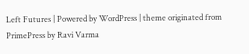Left Futures | Powered by WordPress | theme originated from PrimePress by Ravi Varma